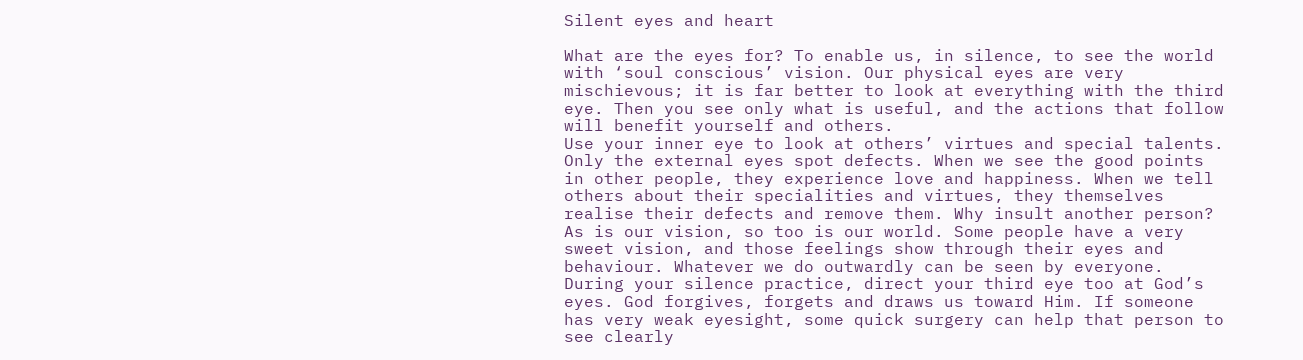Silent eyes and heart

What are the eyes for? To enable us, in silence, to see the world with ‘soul conscious’ vision. Our physical eyes are very mischievous; it is far better to look at everything with the third eye. Then you see only what is useful, and the actions that follow will benefit yourself and others.
Use your inner eye to look at others’ virtues and special talents. Only the external eyes spot defects. When we see the good points in other people, they experience love and happiness. When we tell others about their specialities and virtues, they themselves realise their defects and remove them. Why insult another person? As is our vision, so too is our world. Some people have a very sweet vision, and those feelings show through their eyes and behaviour. Whatever we do outwardly can be seen by everyone.
During your silence practice, direct your third eye too at God’s eyes. God forgives, forgets and draws us toward Him. If someone has very weak eyesight, some quick surgery can help that person to see clearly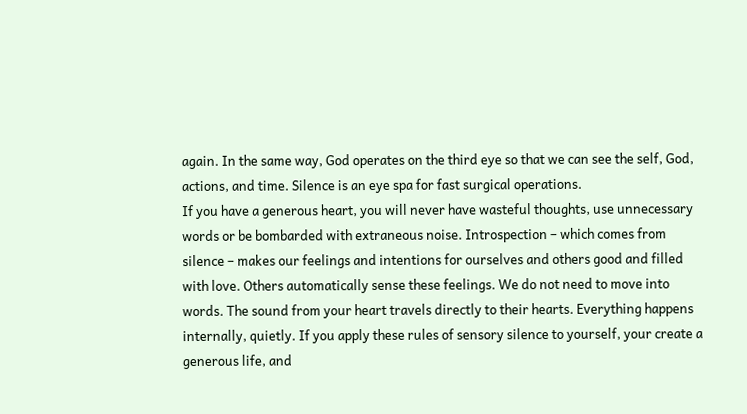again. In the same way, God operates on the third eye so that we can see the self, God, actions, and time. Silence is an eye spa for fast surgical operations.
If you have a generous heart, you will never have wasteful thoughts, use unnecessary words or be bombarded with extraneous noise. Introspection – which comes from silence – makes our feelings and intentions for ourselves and others good and filled with love. Others automatically sense these feelings. We do not need to move into words. The sound from your heart travels directly to their hearts. Everything happens internally, quietly. If you apply these rules of sensory silence to yourself, your create a generous life, and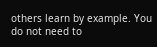others learn by example. You do not need to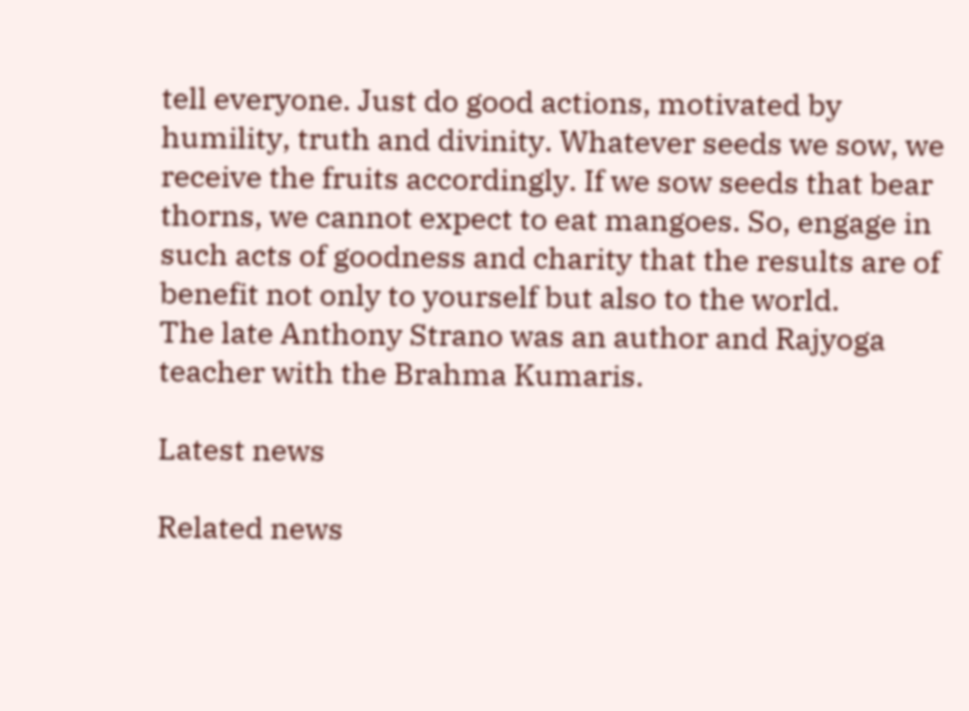tell everyone. Just do good actions, motivated by humility, truth and divinity. Whatever seeds we sow, we receive the fruits accordingly. If we sow seeds that bear thorns, we cannot expect to eat mangoes. So, engage in such acts of goodness and charity that the results are of benefit not only to yourself but also to the world.
The late Anthony Strano was an author and Rajyoga teacher with the Brahma Kumaris.

Latest news

Related news